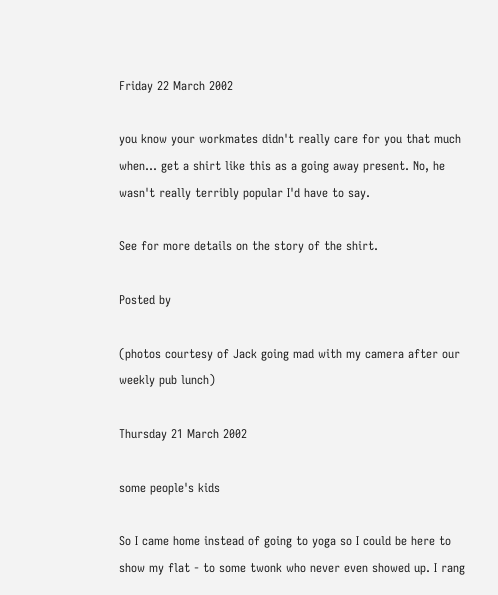Friday 22 March 2002

you know your workmates didn't really care for you that much when... get a shirt like this as a going away present. No, he wasn't really terribly popular I'd have to say.

See for more details on the story of the shirt.

Posted by

(photos courtesy of Jack going mad with my camera after our weekly pub lunch)

Thursday 21 March 2002

some people's kids

So I came home instead of going to yoga so I could be here to show my flat - to some twonk who never even showed up. I rang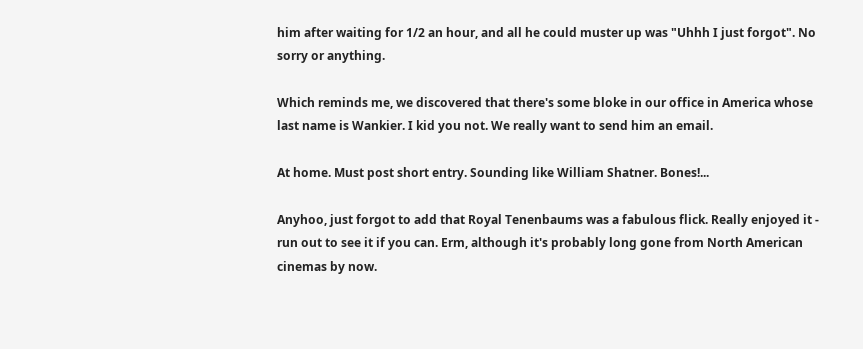him after waiting for 1/2 an hour, and all he could muster up was "Uhhh I just forgot". No sorry or anything.

Which reminds me, we discovered that there's some bloke in our office in America whose last name is Wankier. I kid you not. We really want to send him an email.

At home. Must post short entry. Sounding like William Shatner. Bones!...

Anyhoo, just forgot to add that Royal Tenenbaums was a fabulous flick. Really enjoyed it - run out to see it if you can. Erm, although it's probably long gone from North American cinemas by now.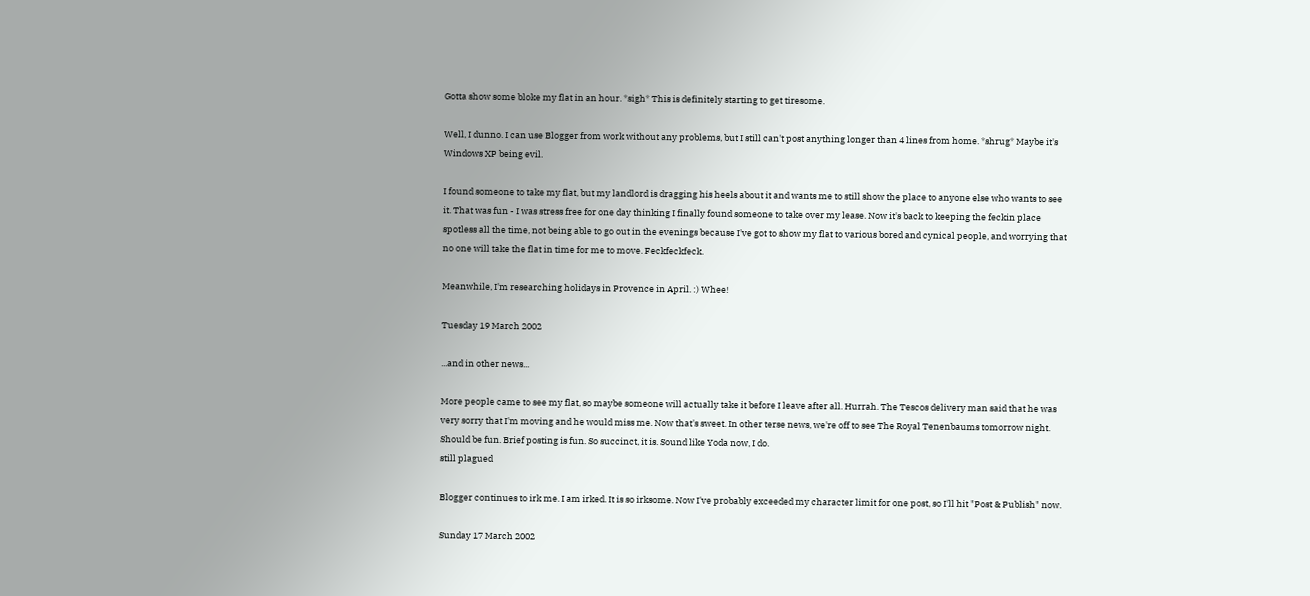Gotta show some bloke my flat in an hour. *sigh* This is definitely starting to get tiresome.

Well, I dunno. I can use Blogger from work without any problems, but I still can't post anything longer than 4 lines from home. *shrug* Maybe it's Windows XP being evil.

I found someone to take my flat, but my landlord is dragging his heels about it and wants me to still show the place to anyone else who wants to see it. That was fun - I was stress free for one day thinking I finally found someone to take over my lease. Now it's back to keeping the feckin place spotless all the time, not being able to go out in the evenings because I've got to show my flat to various bored and cynical people, and worrying that no one will take the flat in time for me to move. Feckfeckfeck.

Meanwhile, I'm researching holidays in Provence in April. :) Whee!

Tuesday 19 March 2002

...and in other news...

More people came to see my flat, so maybe someone will actually take it before I leave after all. Hurrah. The Tescos delivery man said that he was very sorry that I'm moving and he would miss me. Now that's sweet. In other terse news, we're off to see The Royal Tenenbaums tomorrow night. Should be fun. Brief posting is fun. So succinct, it is. Sound like Yoda now, I do.
still plagued

Blogger continues to irk me. I am irked. It is so irksome. Now I've probably exceeded my character limit for one post, so I'll hit "Post & Publish" now.

Sunday 17 March 2002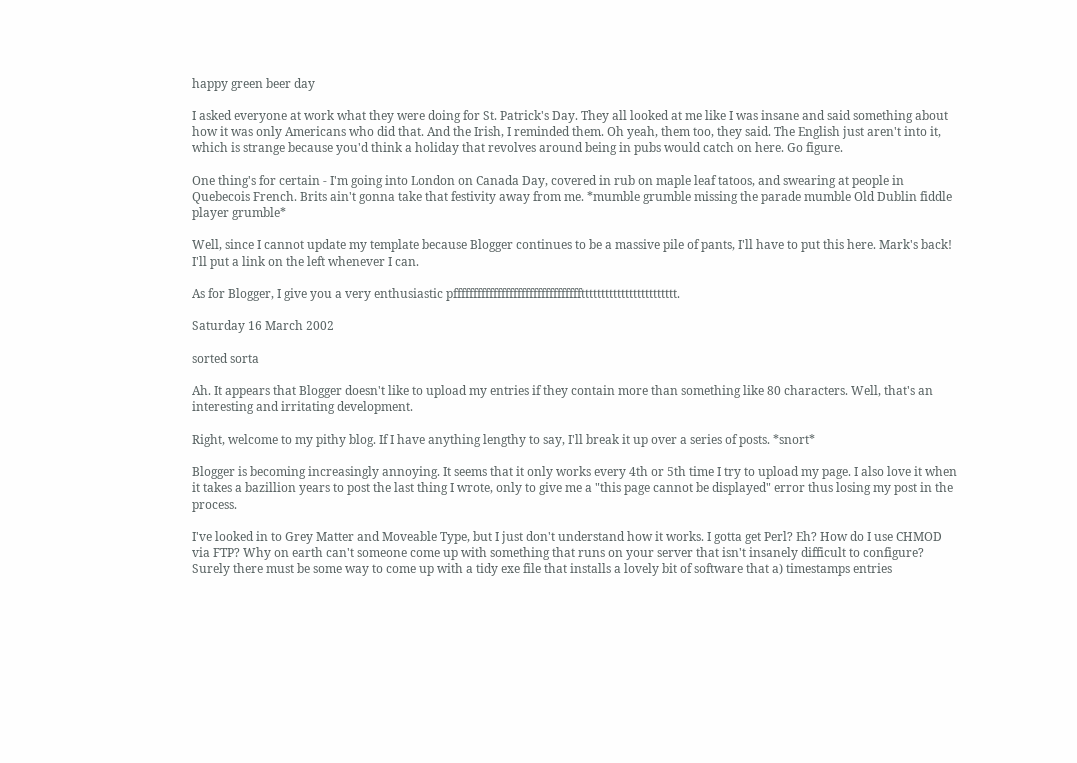happy green beer day

I asked everyone at work what they were doing for St. Patrick's Day. They all looked at me like I was insane and said something about how it was only Americans who did that. And the Irish, I reminded them. Oh yeah, them too, they said. The English just aren't into it, which is strange because you'd think a holiday that revolves around being in pubs would catch on here. Go figure.

One thing's for certain - I'm going into London on Canada Day, covered in rub on maple leaf tatoos, and swearing at people in Quebecois French. Brits ain't gonna take that festivity away from me. *mumble grumble missing the parade mumble Old Dublin fiddle player grumble*

Well, since I cannot update my template because Blogger continues to be a massive pile of pants, I'll have to put this here. Mark's back! I'll put a link on the left whenever I can.

As for Blogger, I give you a very enthusiastic pfffffffffffffffffffffffffffffffftttttttttttttttttttttttt.

Saturday 16 March 2002

sorted sorta

Ah. It appears that Blogger doesn't like to upload my entries if they contain more than something like 80 characters. Well, that's an interesting and irritating development.

Right, welcome to my pithy blog. If I have anything lengthy to say, I'll break it up over a series of posts. *snort*

Blogger is becoming increasingly annoying. It seems that it only works every 4th or 5th time I try to upload my page. I also love it when it takes a bazillion years to post the last thing I wrote, only to give me a "this page cannot be displayed" error thus losing my post in the process.

I've looked in to Grey Matter and Moveable Type, but I just don't understand how it works. I gotta get Perl? Eh? How do I use CHMOD via FTP? Why on earth can't someone come up with something that runs on your server that isn't insanely difficult to configure? Surely there must be some way to come up with a tidy exe file that installs a lovely bit of software that a) timestamps entries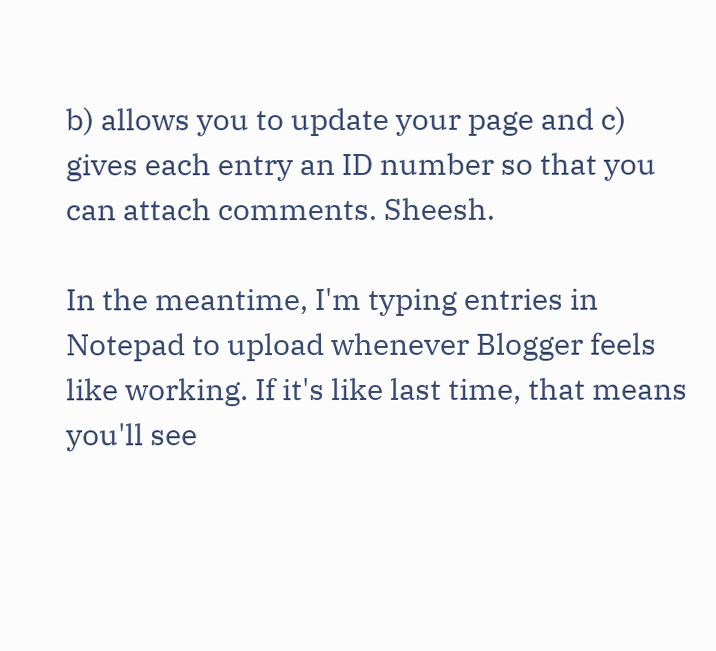b) allows you to update your page and c) gives each entry an ID number so that you can attach comments. Sheesh.

In the meantime, I'm typing entries in Notepad to upload whenever Blogger feels like working. If it's like last time, that means you'll see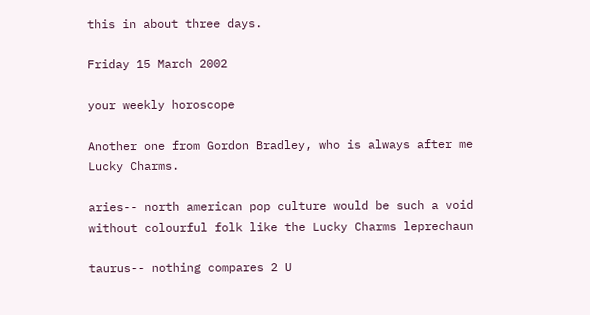this in about three days.

Friday 15 March 2002

your weekly horoscope

Another one from Gordon Bradley, who is always after me Lucky Charms.

aries-- north american pop culture would be such a void without colourful folk like the Lucky Charms leprechaun

taurus-- nothing compares 2 U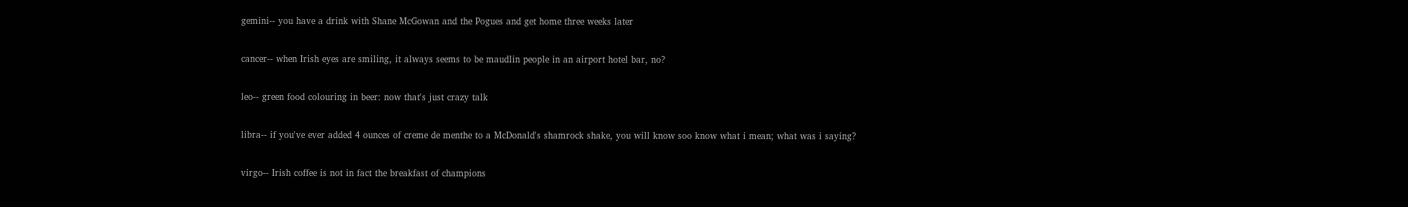gemini-- you have a drink with Shane McGowan and the Pogues and get home three weeks later

cancer-- when Irish eyes are smiling, it always seems to be maudlin people in an airport hotel bar, no?

leo-- green food colouring in beer: now that's just crazy talk

libra-- if you've ever added 4 ounces of creme de menthe to a McDonald's shamrock shake, you will know soo know what i mean; what was i saying?

virgo-- Irish coffee is not in fact the breakfast of champions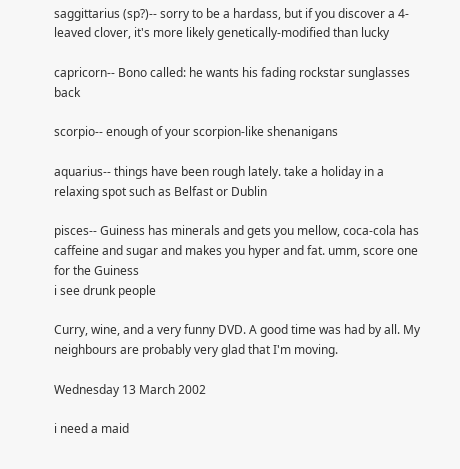saggittarius (sp?)-- sorry to be a hardass, but if you discover a 4-leaved clover, it's more likely genetically-modified than lucky

capricorn-- Bono called: he wants his fading rockstar sunglasses back

scorpio-- enough of your scorpion-like shenanigans

aquarius-- things have been rough lately. take a holiday in a relaxing spot such as Belfast or Dublin

pisces-- Guiness has minerals and gets you mellow, coca-cola has caffeine and sugar and makes you hyper and fat. umm, score one for the Guiness
i see drunk people

Curry, wine, and a very funny DVD. A good time was had by all. My neighbours are probably very glad that I'm moving.

Wednesday 13 March 2002

i need a maid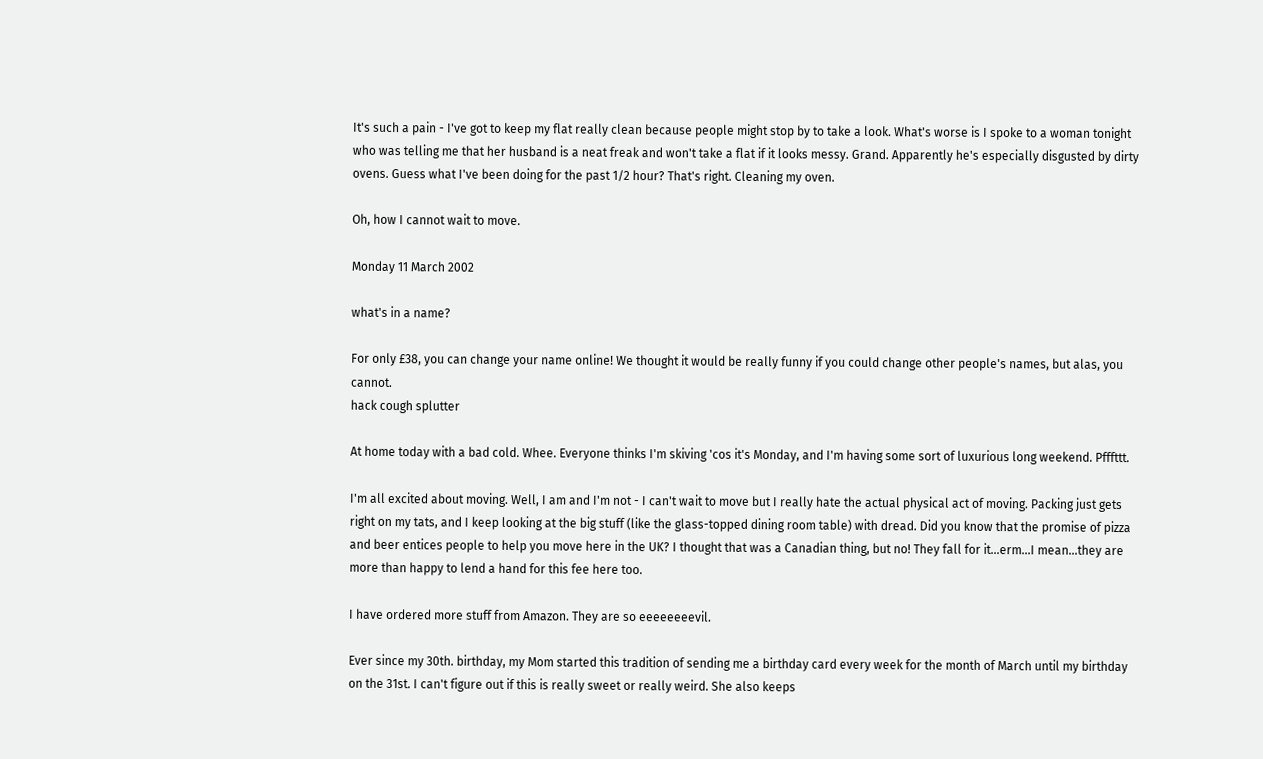It's such a pain - I've got to keep my flat really clean because people might stop by to take a look. What's worse is I spoke to a woman tonight who was telling me that her husband is a neat freak and won't take a flat if it looks messy. Grand. Apparently he's especially disgusted by dirty ovens. Guess what I've been doing for the past 1/2 hour? That's right. Cleaning my oven.

Oh, how I cannot wait to move.

Monday 11 March 2002

what's in a name?

For only £38, you can change your name online! We thought it would be really funny if you could change other people's names, but alas, you cannot.
hack cough splutter

At home today with a bad cold. Whee. Everyone thinks I'm skiving 'cos it's Monday, and I'm having some sort of luxurious long weekend. Pfffttt.

I'm all excited about moving. Well, I am and I'm not - I can't wait to move but I really hate the actual physical act of moving. Packing just gets right on my tats, and I keep looking at the big stuff (like the glass-topped dining room table) with dread. Did you know that the promise of pizza and beer entices people to help you move here in the UK? I thought that was a Canadian thing, but no! They fall for it...erm...I mean...they are more than happy to lend a hand for this fee here too.

I have ordered more stuff from Amazon. They are so eeeeeeeevil.

Ever since my 30th. birthday, my Mom started this tradition of sending me a birthday card every week for the month of March until my birthday on the 31st. I can't figure out if this is really sweet or really weird. She also keeps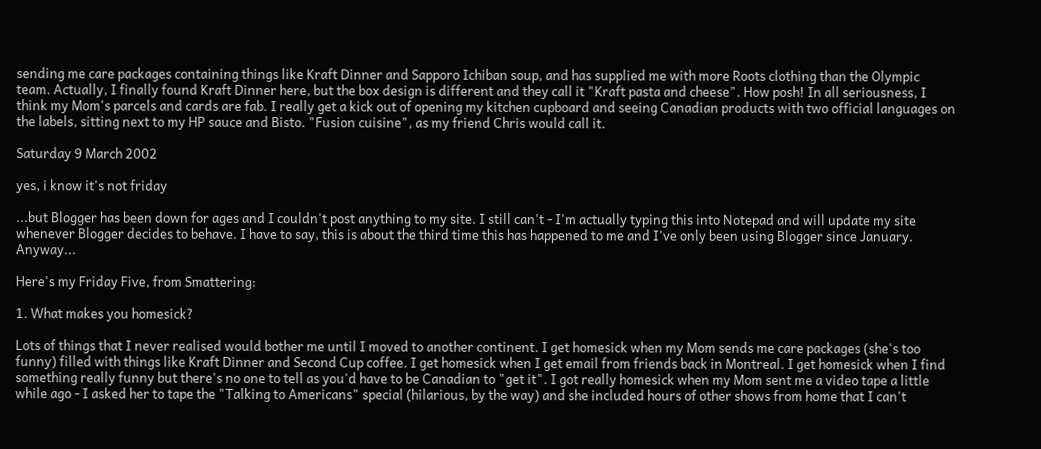sending me care packages containing things like Kraft Dinner and Sapporo Ichiban soup, and has supplied me with more Roots clothing than the Olympic team. Actually, I finally found Kraft Dinner here, but the box design is different and they call it "Kraft pasta and cheese". How posh! In all seriousness, I think my Mom's parcels and cards are fab. I really get a kick out of opening my kitchen cupboard and seeing Canadian products with two official languages on the labels, sitting next to my HP sauce and Bisto. "Fusion cuisine", as my friend Chris would call it.

Saturday 9 March 2002

yes, i know it's not friday

...but Blogger has been down for ages and I couldn't post anything to my site. I still can't - I'm actually typing this into Notepad and will update my site whenever Blogger decides to behave. I have to say, this is about the third time this has happened to me and I've only been using Blogger since January. Anyway...

Here's my Friday Five, from Smattering:

1. What makes you homesick?

Lots of things that I never realised would bother me until I moved to another continent. I get homesick when my Mom sends me care packages (she's too funny) filled with things like Kraft Dinner and Second Cup coffee. I get homesick when I get email from friends back in Montreal. I get homesick when I find something really funny but there's no one to tell as you'd have to be Canadian to "get it". I got really homesick when my Mom sent me a video tape a little while ago - I asked her to tape the "Talking to Americans" special (hilarious, by the way) and she included hours of other shows from home that I can't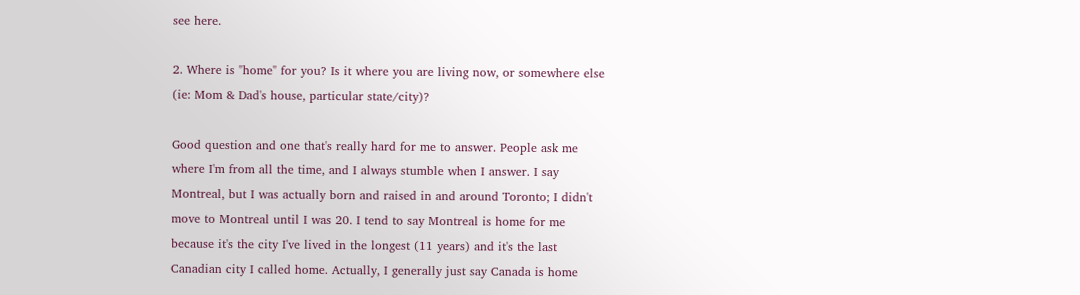see here.

2. Where is "home" for you? Is it where you are living now, or somewhere else (ie: Mom & Dad's house, particular state/city)?

Good question and one that's really hard for me to answer. People ask me where I'm from all the time, and I always stumble when I answer. I say Montreal, but I was actually born and raised in and around Toronto; I didn't move to Montreal until I was 20. I tend to say Montreal is home for me because it's the city I've lived in the longest (11 years) and it's the last Canadian city I called home. Actually, I generally just say Canada is home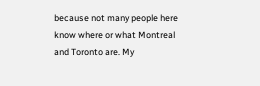because not many people here know where or what Montreal and Toronto are. My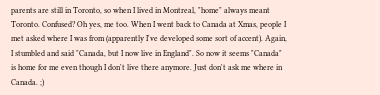parents are still in Toronto, so when I lived in Montreal, "home" always meant Toronto. Confused? Oh yes, me too. When I went back to Canada at Xmas, people I met asked where I was from (apparently I've developed some sort of accent). Again, I stumbled and said "Canada, but I now live in England". So now it seems "Canada" is home for me even though I don't live there anymore. Just don't ask me where in Canada. ;)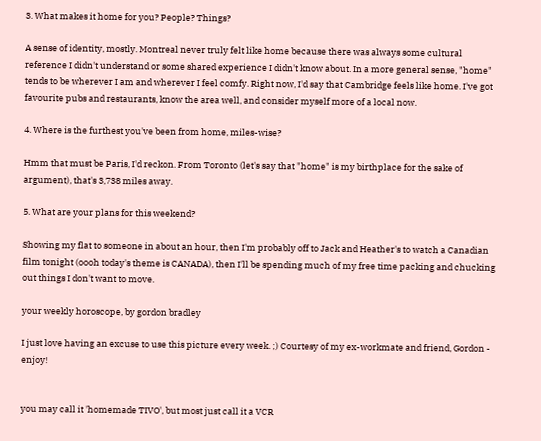3. What makes it home for you? People? Things?

A sense of identity, mostly. Montreal never truly felt like home because there was always some cultural reference I didn't understand or some shared experience I didn't know about. In a more general sense, "home" tends to be wherever I am and wherever I feel comfy. Right now, I'd say that Cambridge feels like home. I've got favourite pubs and restaurants, know the area well, and consider myself more of a local now.

4. Where is the furthest you've been from home, miles-wise?

Hmm that must be Paris, I'd reckon. From Toronto (let's say that "home" is my birthplace for the sake of argument), that's 3,738 miles away.

5. What are your plans for this weekend?

Showing my flat to someone in about an hour, then I'm probably off to Jack and Heather's to watch a Canadian film tonight (oooh today's theme is CANADA), then I'll be spending much of my free time packing and chucking out things I don't want to move.

your weekly horoscope, by gordon bradley

I just love having an excuse to use this picture every week. ;) Courtesy of my ex-workmate and friend, Gordon - enjoy!


you may call it 'homemade TIVO', but most just call it a VCR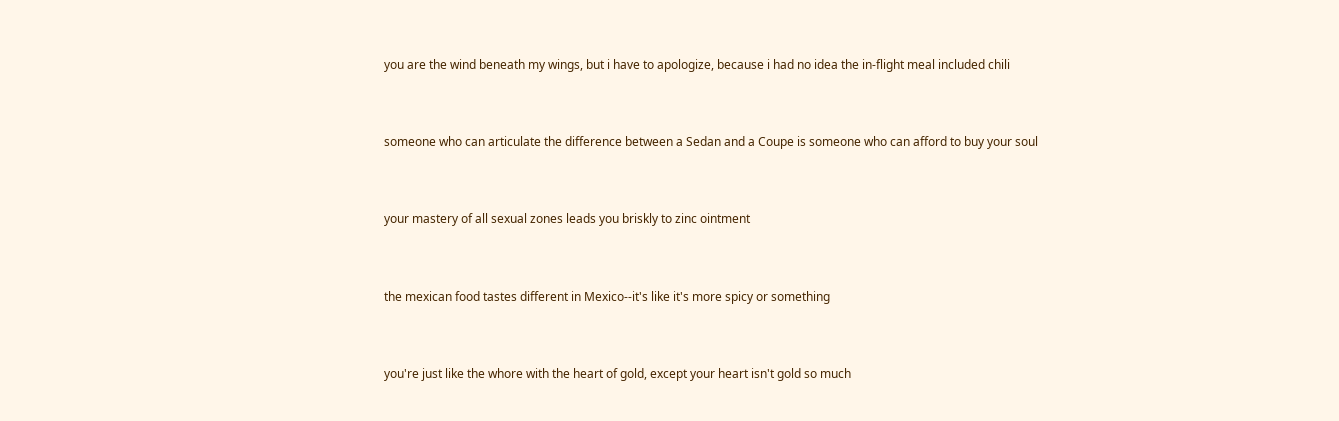you are the wind beneath my wings, but i have to apologize, because i had no idea the in-flight meal included chili


someone who can articulate the difference between a Sedan and a Coupe is someone who can afford to buy your soul


your mastery of all sexual zones leads you briskly to zinc ointment


the mexican food tastes different in Mexico--it's like it's more spicy or something


you're just like the whore with the heart of gold, except your heart isn't gold so much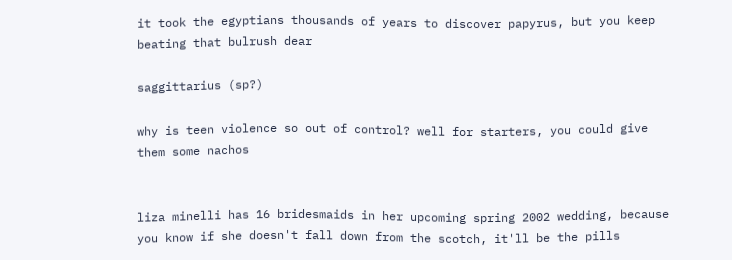it took the egyptians thousands of years to discover papyrus, but you keep beating that bulrush dear

saggittarius (sp?)

why is teen violence so out of control? well for starters, you could give them some nachos


liza minelli has 16 bridesmaids in her upcoming spring 2002 wedding, because you know if she doesn't fall down from the scotch, it'll be the pills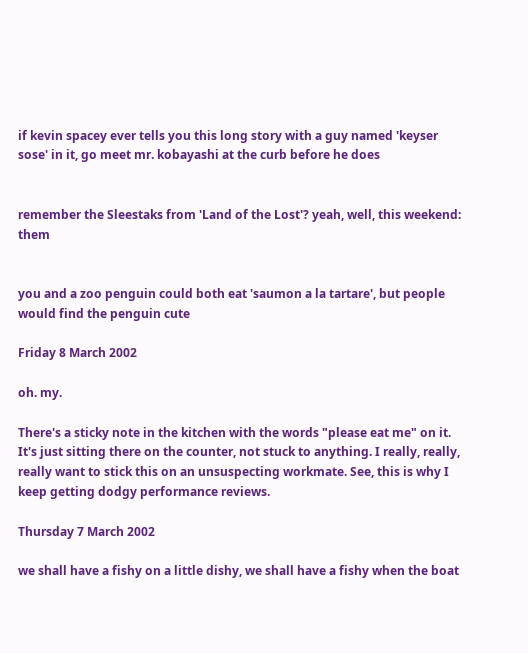if kevin spacey ever tells you this long story with a guy named 'keyser sose' in it, go meet mr. kobayashi at the curb before he does


remember the Sleestaks from 'Land of the Lost'? yeah, well, this weekend: them


you and a zoo penguin could both eat 'saumon a la tartare', but people would find the penguin cute

Friday 8 March 2002

oh. my.

There's a sticky note in the kitchen with the words "please eat me" on it. It's just sitting there on the counter, not stuck to anything. I really, really, really want to stick this on an unsuspecting workmate. See, this is why I keep getting dodgy performance reviews.

Thursday 7 March 2002

we shall have a fishy on a little dishy, we shall have a fishy when the boat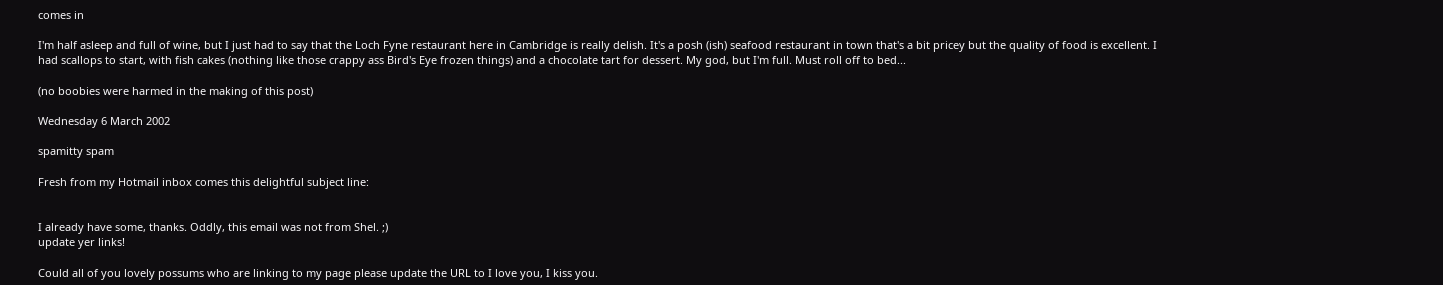comes in

I'm half asleep and full of wine, but I just had to say that the Loch Fyne restaurant here in Cambridge is really delish. It's a posh (ish) seafood restaurant in town that's a bit pricey but the quality of food is excellent. I had scallops to start, with fish cakes (nothing like those crappy ass Bird's Eye frozen things) and a chocolate tart for dessert. My god, but I'm full. Must roll off to bed...

(no boobies were harmed in the making of this post)

Wednesday 6 March 2002

spamitty spam

Fresh from my Hotmail inbox comes this delightful subject line:


I already have some, thanks. Oddly, this email was not from Shel. ;)
update yer links!

Could all of you lovely possums who are linking to my page please update the URL to I love you, I kiss you.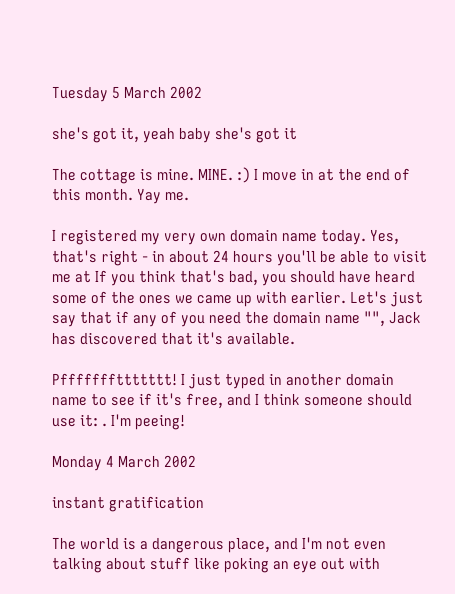Tuesday 5 March 2002

she's got it, yeah baby she's got it

The cottage is mine. MINE. :) I move in at the end of this month. Yay me.

I registered my very own domain name today. Yes, that's right - in about 24 hours you'll be able to visit me at If you think that's bad, you should have heard some of the ones we came up with earlier. Let's just say that if any of you need the domain name "", Jack has discovered that it's available.

Pfffffffttttttt! I just typed in another domain name to see if it's free, and I think someone should use it: . I'm peeing!

Monday 4 March 2002

instant gratification

The world is a dangerous place, and I'm not even talking about stuff like poking an eye out with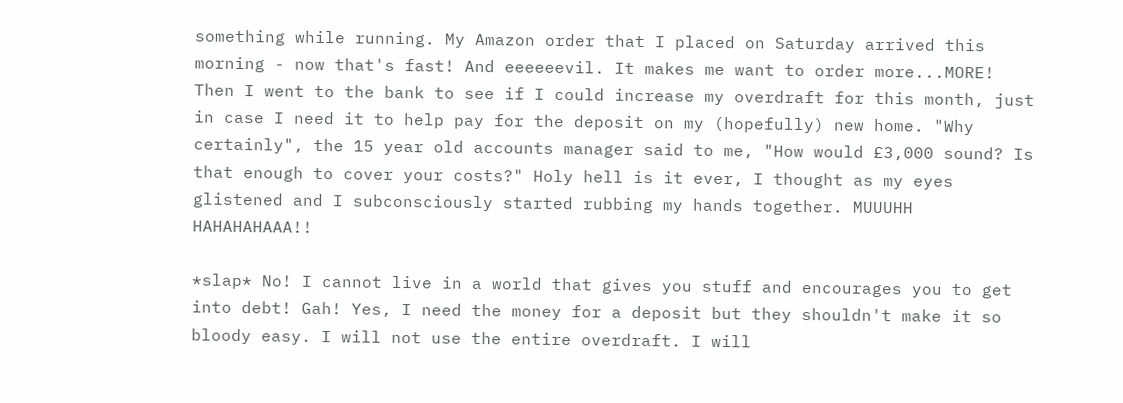something while running. My Amazon order that I placed on Saturday arrived this morning - now that's fast! And eeeeeevil. It makes me want to order more...MORE! Then I went to the bank to see if I could increase my overdraft for this month, just in case I need it to help pay for the deposit on my (hopefully) new home. "Why certainly", the 15 year old accounts manager said to me, "How would £3,000 sound? Is that enough to cover your costs?" Holy hell is it ever, I thought as my eyes glistened and I subconsciously started rubbing my hands together. MUUUHH HAHAHAHAAA!!

*slap* No! I cannot live in a world that gives you stuff and encourages you to get into debt! Gah! Yes, I need the money for a deposit but they shouldn't make it so bloody easy. I will not use the entire overdraft. I will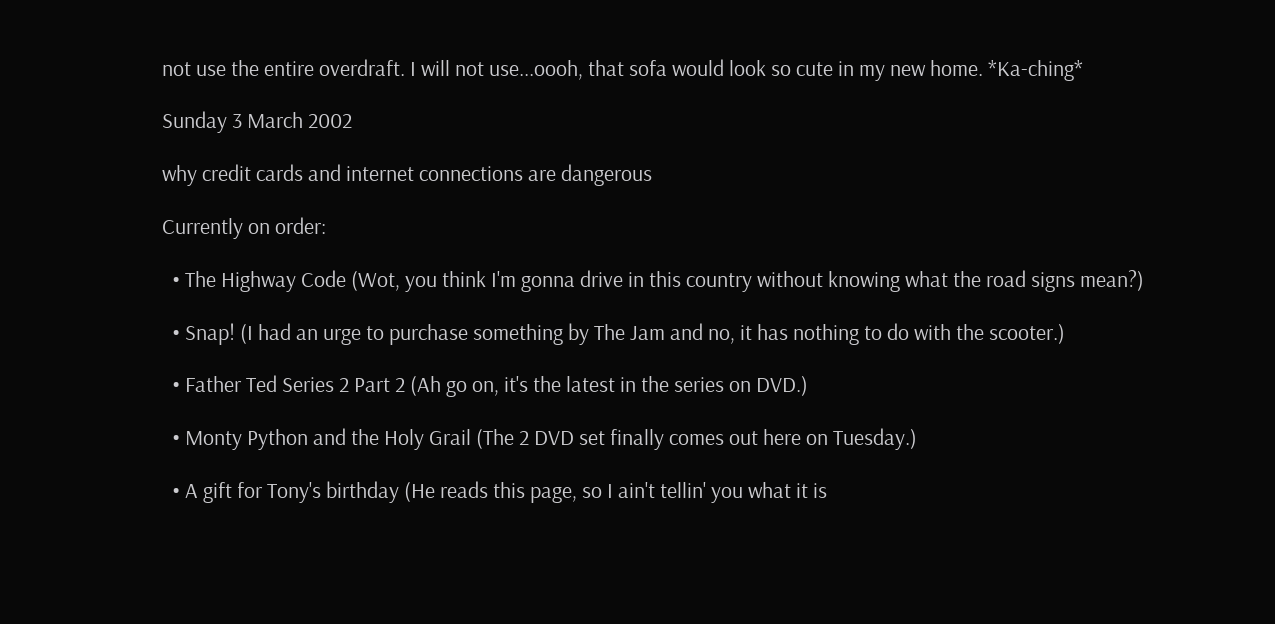not use the entire overdraft. I will not use...oooh, that sofa would look so cute in my new home. *Ka-ching*

Sunday 3 March 2002

why credit cards and internet connections are dangerous

Currently on order:

  • The Highway Code (Wot, you think I'm gonna drive in this country without knowing what the road signs mean?)

  • Snap! (I had an urge to purchase something by The Jam and no, it has nothing to do with the scooter.)

  • Father Ted Series 2 Part 2 (Ah go on, it's the latest in the series on DVD.)

  • Monty Python and the Holy Grail (The 2 DVD set finally comes out here on Tuesday.)

  • A gift for Tony's birthday (He reads this page, so I ain't tellin' you what it is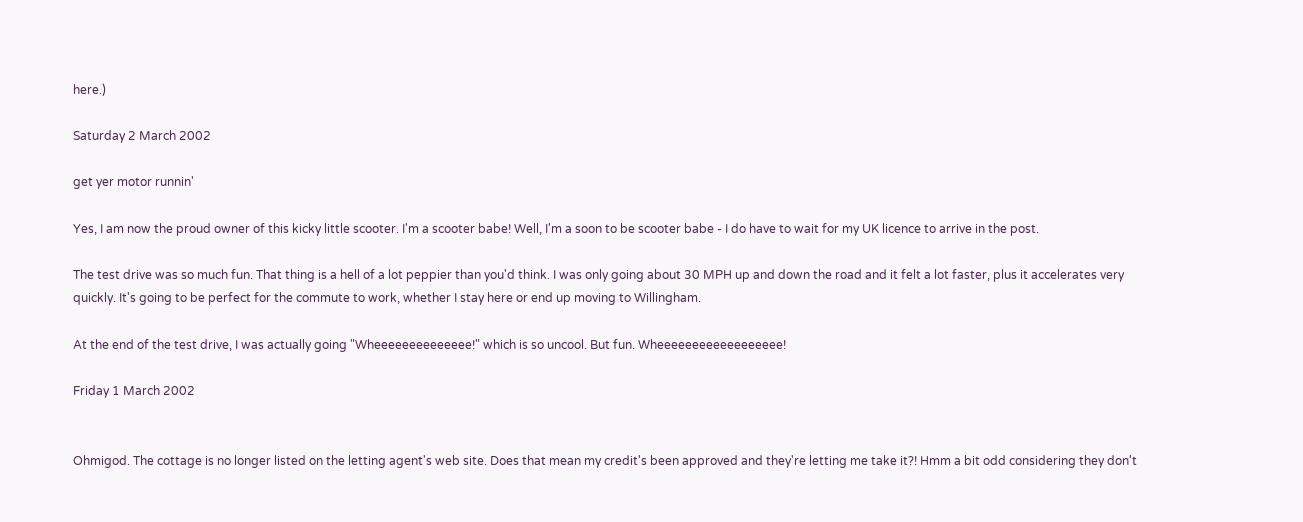here.)

Saturday 2 March 2002

get yer motor runnin'

Yes, I am now the proud owner of this kicky little scooter. I'm a scooter babe! Well, I'm a soon to be scooter babe - I do have to wait for my UK licence to arrive in the post.

The test drive was so much fun. That thing is a hell of a lot peppier than you'd think. I was only going about 30 MPH up and down the road and it felt a lot faster, plus it accelerates very quickly. It's going to be perfect for the commute to work, whether I stay here or end up moving to Willingham.

At the end of the test drive, I was actually going "Wheeeeeeeeeeeeee!" which is so uncool. But fun. Wheeeeeeeeeeeeeeeeee!

Friday 1 March 2002


Ohmigod. The cottage is no longer listed on the letting agent's web site. Does that mean my credit's been approved and they're letting me take it?! Hmm a bit odd considering they don't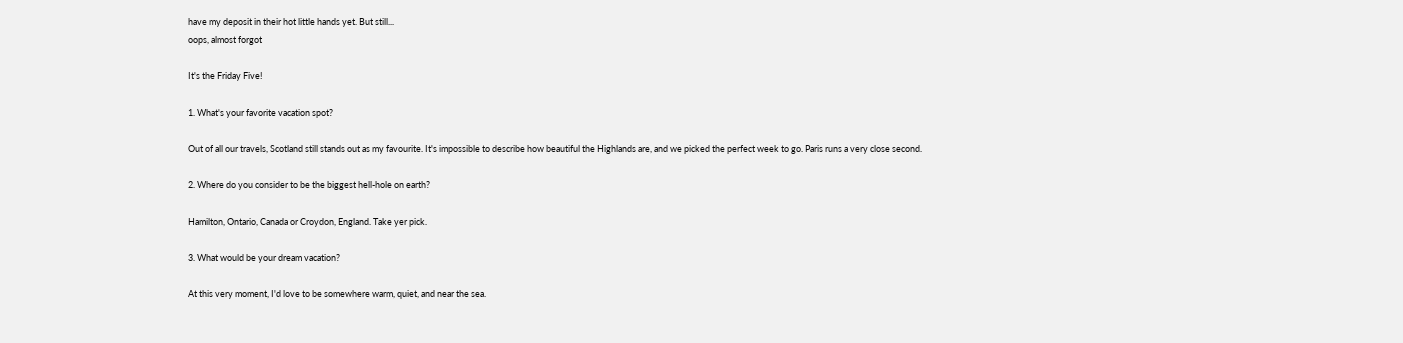have my deposit in their hot little hands yet. But still...
oops, almost forgot

It's the Friday Five!

1. What's your favorite vacation spot?

Out of all our travels, Scotland still stands out as my favourite. It's impossible to describe how beautiful the Highlands are, and we picked the perfect week to go. Paris runs a very close second.

2. Where do you consider to be the biggest hell-hole on earth?

Hamilton, Ontario, Canada or Croydon, England. Take yer pick.

3. What would be your dream vacation?

At this very moment, I'd love to be somewhere warm, quiet, and near the sea.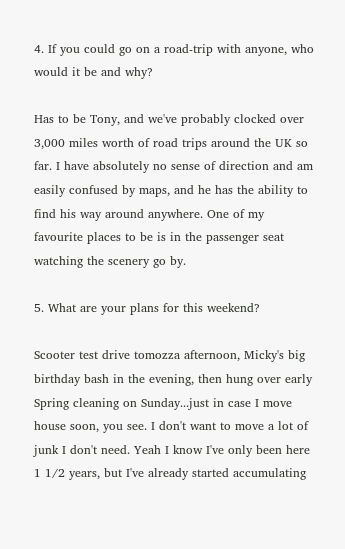4. If you could go on a road-trip with anyone, who would it be and why?

Has to be Tony, and we've probably clocked over 3,000 miles worth of road trips around the UK so far. I have absolutely no sense of direction and am easily confused by maps, and he has the ability to find his way around anywhere. One of my favourite places to be is in the passenger seat watching the scenery go by.

5. What are your plans for this weekend?

Scooter test drive tomozza afternoon, Micky's big birthday bash in the evening, then hung over early Spring cleaning on Sunday...just in case I move house soon, you see. I don't want to move a lot of junk I don't need. Yeah I know I've only been here 1 1/2 years, but I've already started accumulating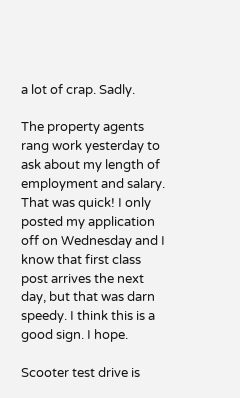a lot of crap. Sadly.

The property agents rang work yesterday to ask about my length of employment and salary. That was quick! I only posted my application off on Wednesday and I know that first class post arrives the next day, but that was darn speedy. I think this is a good sign. I hope.

Scooter test drive is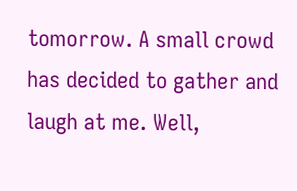tomorrow. A small crowd has decided to gather and laugh at me. Well,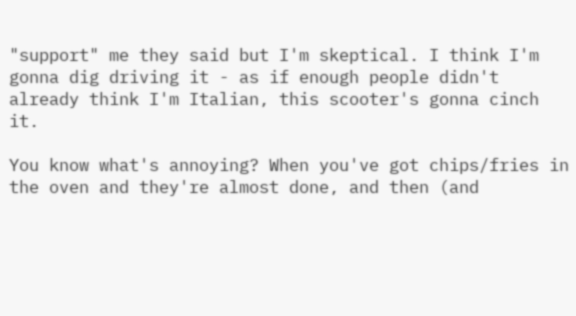"support" me they said but I'm skeptical. I think I'm gonna dig driving it - as if enough people didn't already think I'm Italian, this scooter's gonna cinch it.

You know what's annoying? When you've got chips/fries in the oven and they're almost done, and then (and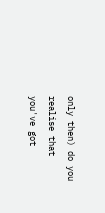only then) do you realise that you've got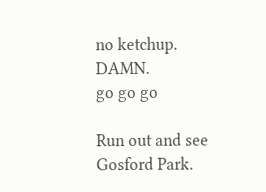no ketchup. DAMN.
go go go

Run out and see Gosford Park.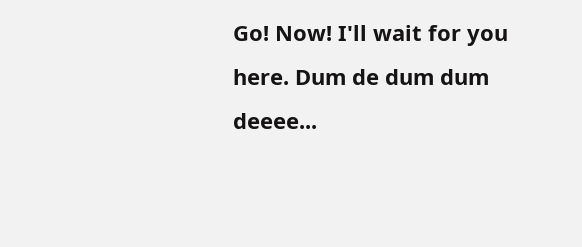Go! Now! I'll wait for you here. Dum de dum dum deeee...